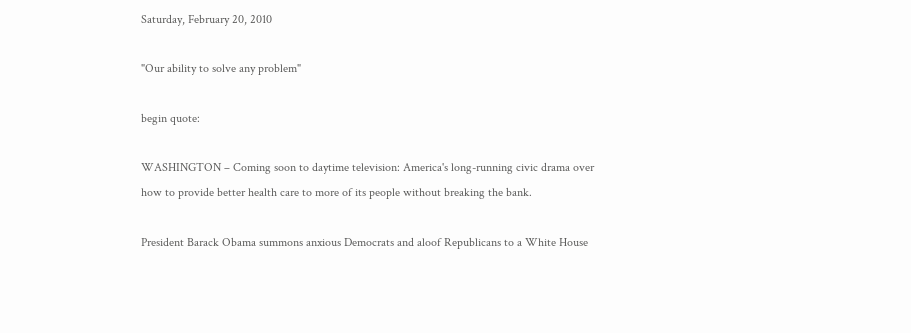Saturday, February 20, 2010

"Our ability to solve any problem"

begin quote:

WASHINGTON – Coming soon to daytime television: America's long-running civic drama over how to provide better health care to more of its people without breaking the bank.

President Barack Obama summons anxious Democrats and aloof Republicans to a White House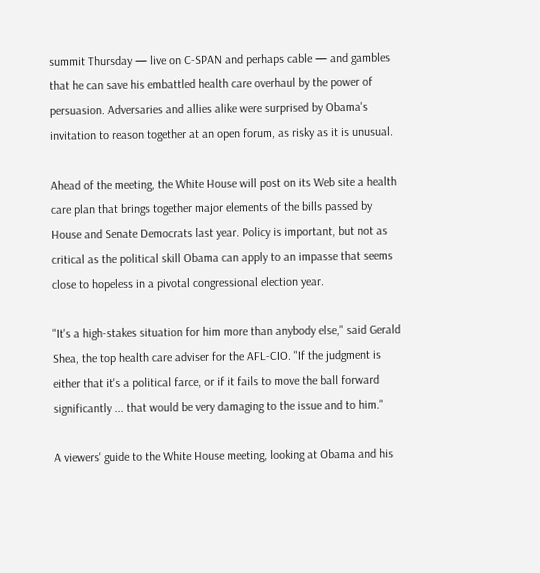summit Thursday — live on C-SPAN and perhaps cable — and gambles that he can save his embattled health care overhaul by the power of persuasion. Adversaries and allies alike were surprised by Obama's invitation to reason together at an open forum, as risky as it is unusual.

Ahead of the meeting, the White House will post on its Web site a health care plan that brings together major elements of the bills passed by House and Senate Democrats last year. Policy is important, but not as critical as the political skill Obama can apply to an impasse that seems close to hopeless in a pivotal congressional election year.

"It's a high-stakes situation for him more than anybody else," said Gerald Shea, the top health care adviser for the AFL-CIO. "If the judgment is either that it's a political farce, or if it fails to move the ball forward significantly ... that would be very damaging to the issue and to him."

A viewers' guide to the White House meeting, looking at Obama and his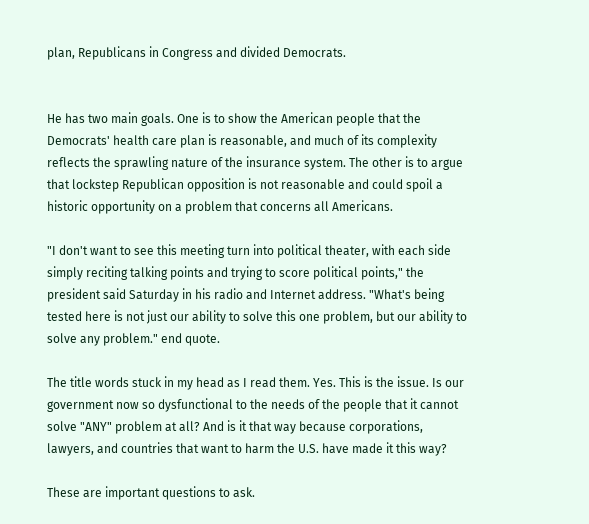plan, Republicans in Congress and divided Democrats.


He has two main goals. One is to show the American people that the Democrats' health care plan is reasonable, and much of its complexity reflects the sprawling nature of the insurance system. The other is to argue that lockstep Republican opposition is not reasonable and could spoil a historic opportunity on a problem that concerns all Americans.

"I don't want to see this meeting turn into political theater, with each side simply reciting talking points and trying to score political points," the president said Saturday in his radio and Internet address. "What's being tested here is not just our ability to solve this one problem, but our ability to solve any problem." end quote.

The title words stuck in my head as I read them. Yes. This is the issue. Is our government now so dysfunctional to the needs of the people that it cannot solve "ANY" problem at all? And is it that way because corporations, lawyers, and countries that want to harm the U.S. have made it this way?

These are important questions to ask.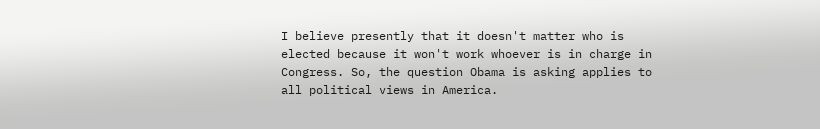I believe presently that it doesn't matter who is elected because it won't work whoever is in charge in Congress. So, the question Obama is asking applies to all political views in America.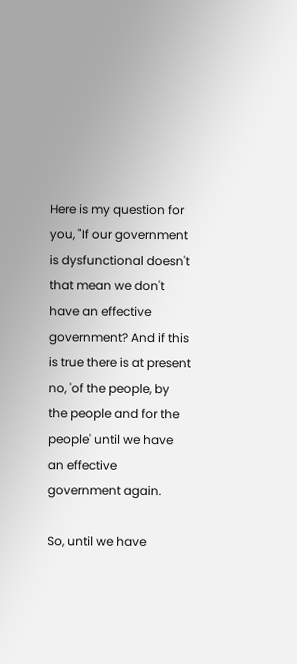Here is my question for you, "If our government is dysfunctional doesn't that mean we don't have an effective government? And if this is true there is at present no, 'of the people, by the people and for the people' until we have an effective government again.

So, until we have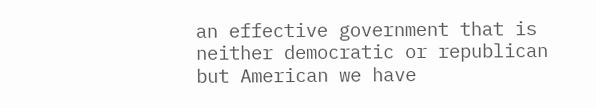an effective government that is neither democratic or republican but American we have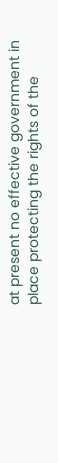at present no effective government in place protecting the rights of the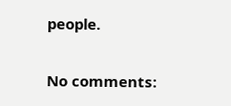people.

No comments: